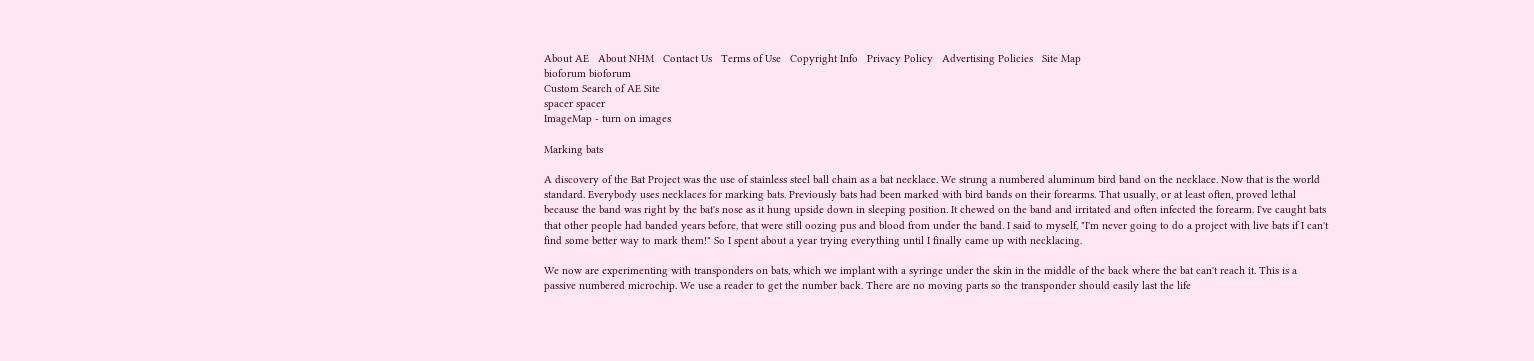About AE   About NHM   Contact Us   Terms of Use   Copyright Info   Privacy Policy   Advertising Policies   Site Map
bioforum bioforum
Custom Search of AE Site
spacer spacer
ImageMap - turn on images

Marking bats

A discovery of the Bat Project was the use of stainless steel ball chain as a bat necklace. We strung a numbered aluminum bird band on the necklace. Now that is the world standard. Everybody uses necklaces for marking bats. Previously bats had been marked with bird bands on their forearms. That usually, or at least often, proved lethal because the band was right by the bat's nose as it hung upside down in sleeping position. It chewed on the band and irritated and often infected the forearm. I've caught bats that other people had banded years before, that were still oozing pus and blood from under the band. I said to myself, "I'm never going to do a project with live bats if I can't find some better way to mark them!" So I spent about a year trying everything until I finally came up with necklacing.

We now are experimenting with transponders on bats, which we implant with a syringe under the skin in the middle of the back where the bat can't reach it. This is a passive numbered microchip. We use a reader to get the number back. There are no moving parts so the transponder should easily last the life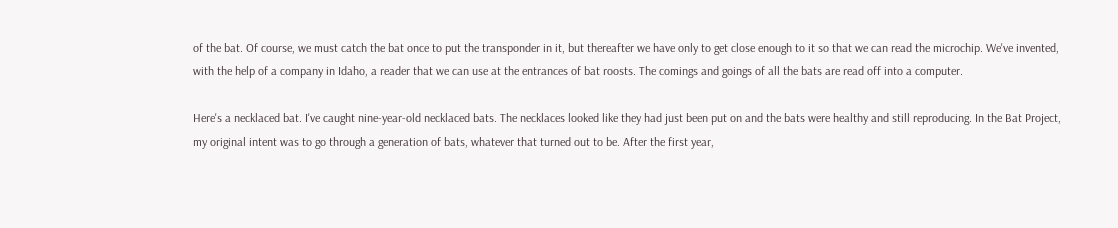of the bat. Of course, we must catch the bat once to put the transponder in it, but thereafter we have only to get close enough to it so that we can read the microchip. We've invented, with the help of a company in Idaho, a reader that we can use at the entrances of bat roosts. The comings and goings of all the bats are read off into a computer.

Here's a necklaced bat. I've caught nine-year-old necklaced bats. The necklaces looked like they had just been put on and the bats were healthy and still reproducing. In the Bat Project, my original intent was to go through a generation of bats, whatever that turned out to be. After the first year,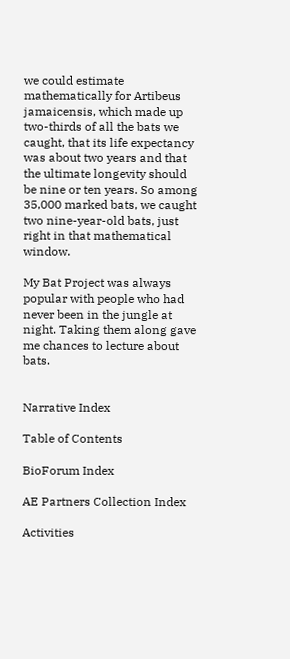we could estimate mathematically for Artibeus jamaicensis, which made up two-thirds of all the bats we caught, that its life expectancy was about two years and that the ultimate longevity should be nine or ten years. So among 35,000 marked bats, we caught two nine-year-old bats, just right in that mathematical window.

My Bat Project was always popular with people who had never been in the jungle at night. Taking them along gave me chances to lecture about bats.


Narrative Index

Table of Contents

BioForum Index

AE Partners Collection Index

Activities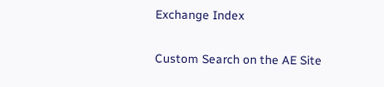Exchange Index

Custom Search on the AE Site